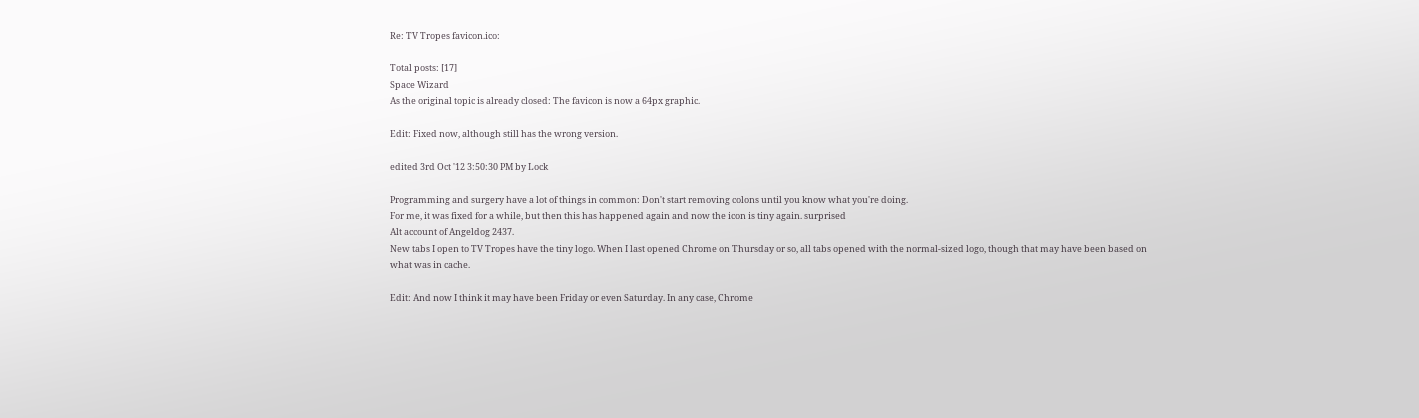Re: TV Tropes favicon.ico:

Total posts: [17]
Space Wizard
As the original topic is already closed: The favicon is now a 64px graphic.

Edit: Fixed now, although still has the wrong version.

edited 3rd Oct '12 3:50:30 PM by Lock

Programming and surgery have a lot of things in common: Don't start removing colons until you know what you're doing.
For me, it was fixed for a while, but then this has happened again and now the icon is tiny again. surprised
Alt account of Angeldog 2437.
New tabs I open to TV Tropes have the tiny logo. When I last opened Chrome on Thursday or so, all tabs opened with the normal-sized logo, though that may have been based on what was in cache.

Edit: And now I think it may have been Friday or even Saturday. In any case, Chrome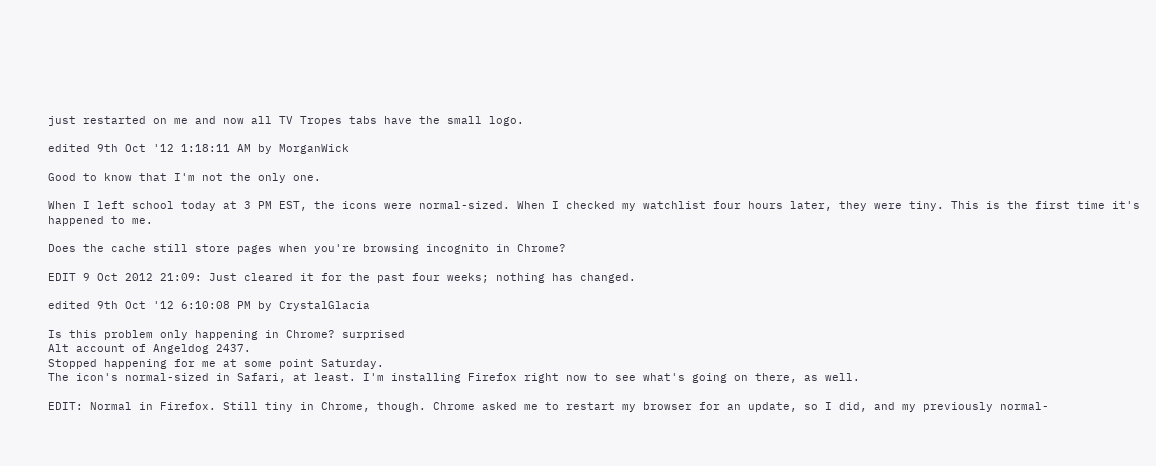just restarted on me and now all TV Tropes tabs have the small logo.

edited 9th Oct '12 1:18:11 AM by MorganWick

Good to know that I'm not the only one.

When I left school today at 3 PM EST, the icons were normal-sized. When I checked my watchlist four hours later, they were tiny. This is the first time it's happened to me.

Does the cache still store pages when you're browsing incognito in Chrome?

EDIT 9 Oct 2012 21:09: Just cleared it for the past four weeks; nothing has changed.

edited 9th Oct '12 6:10:08 PM by CrystalGlacia

Is this problem only happening in Chrome? surprised
Alt account of Angeldog 2437.
Stopped happening for me at some point Saturday.
The icon's normal-sized in Safari, at least. I'm installing Firefox right now to see what's going on there, as well.

EDIT: Normal in Firefox. Still tiny in Chrome, though. Chrome asked me to restart my browser for an update, so I did, and my previously normal-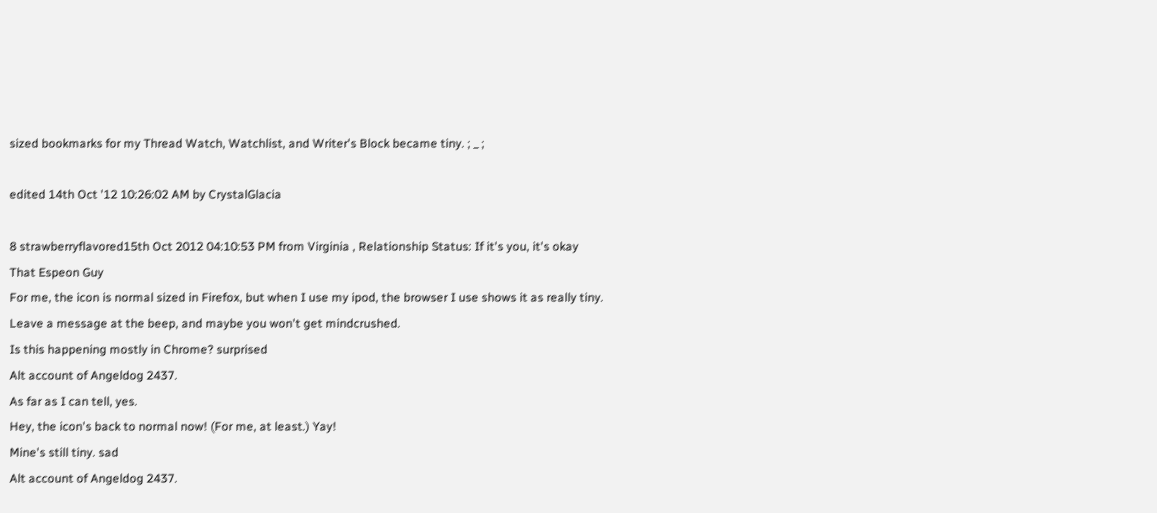sized bookmarks for my Thread Watch, Watchlist, and Writer's Block became tiny. ; _ ;

edited 14th Oct '12 10:26:02 AM by CrystalGlacia

8 strawberryflavored15th Oct 2012 04:10:53 PM from Virginia , Relationship Status: If it's you, it's okay
That Espeon Guy
For me, the icon is normal sized in Firefox, but when I use my ipod, the browser I use shows it as really tiny.
Leave a message at the beep, and maybe you won't get mindcrushed.
Is this happening mostly in Chrome? surprised
Alt account of Angeldog 2437.
As far as I can tell, yes.
Hey, the icon's back to normal now! (For me, at least.) Yay!
Mine's still tiny. sad
Alt account of Angeldog 2437.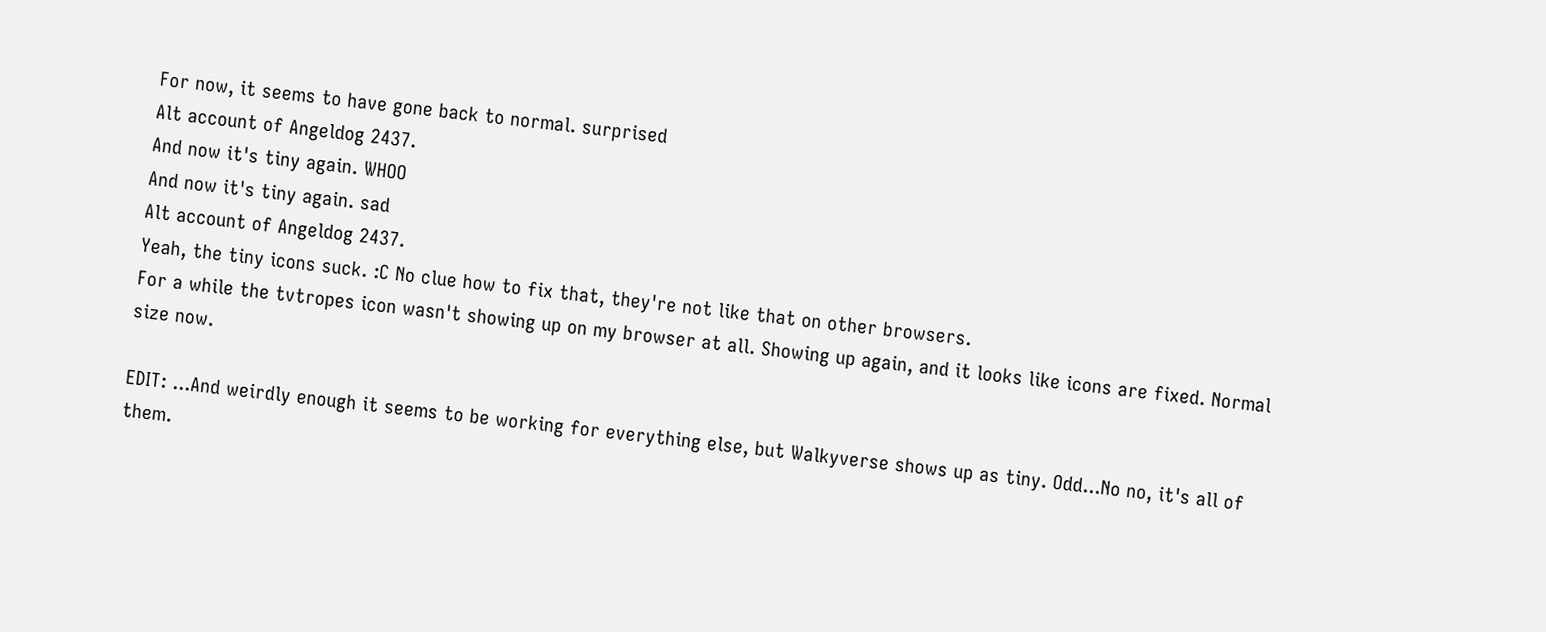For now, it seems to have gone back to normal. surprised
Alt account of Angeldog 2437.
And now it's tiny again. WHOO
And now it's tiny again. sad
Alt account of Angeldog 2437.
Yeah, the tiny icons suck. :C No clue how to fix that, they're not like that on other browsers.
For a while the tvtropes icon wasn't showing up on my browser at all. Showing up again, and it looks like icons are fixed. Normal size now.

EDIT: ...And weirdly enough it seems to be working for everything else, but Walkyverse shows up as tiny. Odd...No no, it's all of them.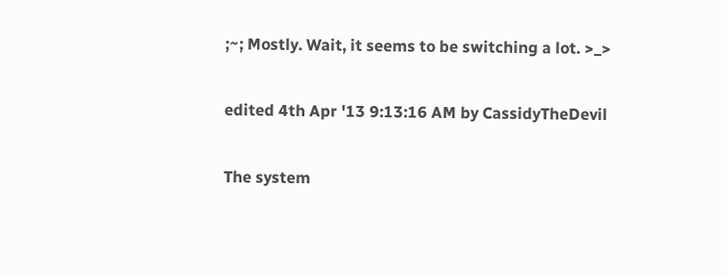;~; Mostly. Wait, it seems to be switching a lot. >_>

edited 4th Apr '13 9:13:16 AM by CassidyTheDevil

The system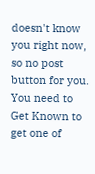doesn't know you right now, so no post button for you.
You need to Get Known to get one of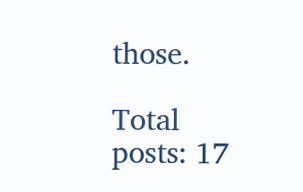those.

Total posts: 17